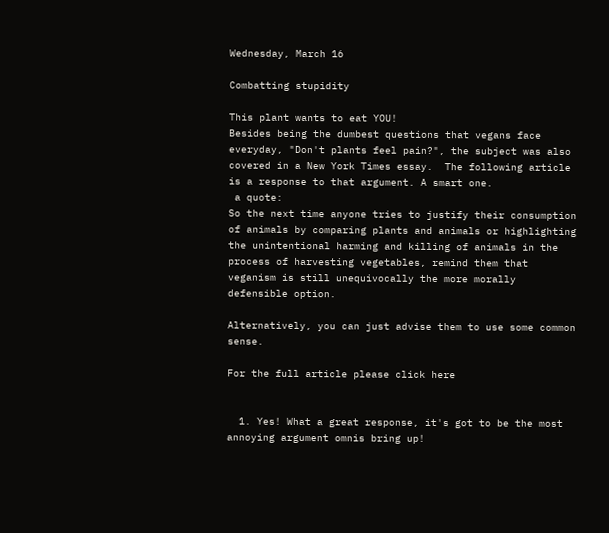Wednesday, March 16

Combatting stupidity

This plant wants to eat YOU!
Besides being the dumbest questions that vegans face everyday, "Don't plants feel pain?", the subject was also covered in a New York Times essay.  The following article is a response to that argument. A smart one.
 a quote:
So the next time anyone tries to justify their consumption of animals by comparing plants and animals or highlighting the unintentional harming and killing of animals in the process of harvesting vegetables, remind them that veganism is still unequivocally the more morally defensible option.

Alternatively, you can just advise them to use some common sense.

For the full article please click here


  1. Yes! What a great response, it's got to be the most annoying argument omnis bring up!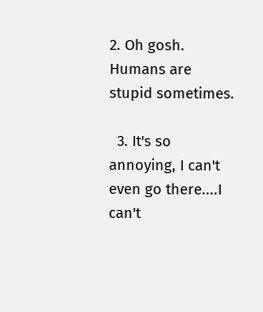2. Oh gosh. Humans are stupid sometimes.

  3. It's so annoying, I can't even go there....I can't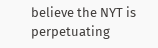believe the NYT is perpetuating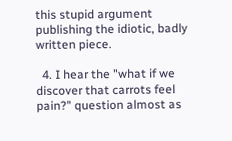this stupid argument publishing the idiotic, badly written piece.

  4. I hear the "what if we discover that carrots feel pain?" question almost as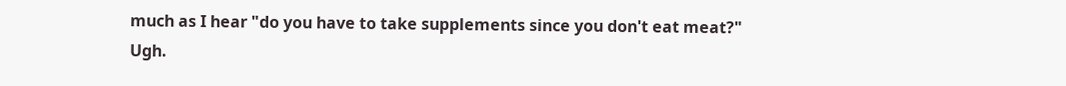much as I hear "do you have to take supplements since you don't eat meat?" Ugh.